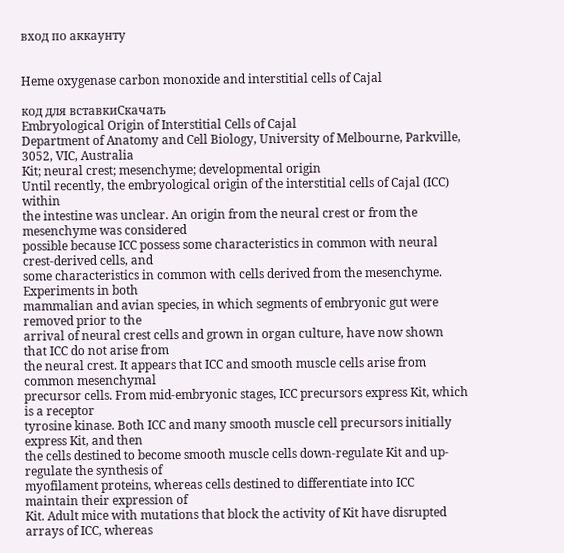вход по аккаунту


Heme oxygenase carbon monoxide and interstitial cells of Cajal

код для вставкиСкачать
Embryological Origin of Interstitial Cells of Cajal
Department of Anatomy and Cell Biology, University of Melbourne, Parkville, 3052, VIC, Australia
Kit; neural crest; mesenchyme; developmental origin
Until recently, the embryological origin of the interstitial cells of Cajal (ICC) within
the intestine was unclear. An origin from the neural crest or from the mesenchyme was considered
possible because ICC possess some characteristics in common with neural crest-derived cells, and
some characteristics in common with cells derived from the mesenchyme. Experiments in both
mammalian and avian species, in which segments of embryonic gut were removed prior to the
arrival of neural crest cells and grown in organ culture, have now shown that ICC do not arise from
the neural crest. It appears that ICC and smooth muscle cells arise from common mesenchymal
precursor cells. From mid-embryonic stages, ICC precursors express Kit, which is a receptor
tyrosine kinase. Both ICC and many smooth muscle cell precursors initially express Kit, and then
the cells destined to become smooth muscle cells down-regulate Kit and up-regulate the synthesis of
myofilament proteins, whereas cells destined to differentiate into ICC maintain their expression of
Kit. Adult mice with mutations that block the activity of Kit have disrupted arrays of ICC, whereas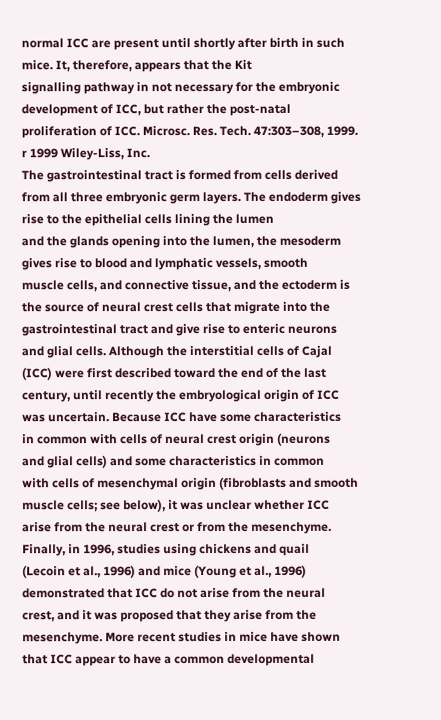normal ICC are present until shortly after birth in such mice. It, therefore, appears that the Kit
signalling pathway in not necessary for the embryonic development of ICC, but rather the post-natal
proliferation of ICC. Microsc. Res. Tech. 47:303–308, 1999. r 1999 Wiley-Liss, Inc.
The gastrointestinal tract is formed from cells derived from all three embryonic germ layers. The endoderm gives rise to the epithelial cells lining the lumen
and the glands opening into the lumen, the mesoderm
gives rise to blood and lymphatic vessels, smooth
muscle cells, and connective tissue, and the ectoderm is
the source of neural crest cells that migrate into the
gastrointestinal tract and give rise to enteric neurons
and glial cells. Although the interstitial cells of Cajal
(ICC) were first described toward the end of the last
century, until recently the embryological origin of ICC
was uncertain. Because ICC have some characteristics
in common with cells of neural crest origin (neurons
and glial cells) and some characteristics in common
with cells of mesenchymal origin (fibroblasts and smooth
muscle cells; see below), it was unclear whether ICC
arise from the neural crest or from the mesenchyme.
Finally, in 1996, studies using chickens and quail
(Lecoin et al., 1996) and mice (Young et al., 1996)
demonstrated that ICC do not arise from the neural
crest, and it was proposed that they arise from the
mesenchyme. More recent studies in mice have shown
that ICC appear to have a common developmental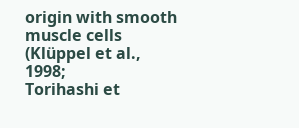origin with smooth muscle cells (Klüppel et al., 1998;
Torihashi et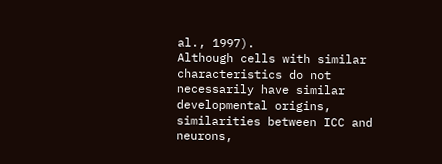al., 1997).
Although cells with similar characteristics do not
necessarily have similar developmental origins, similarities between ICC and neurons,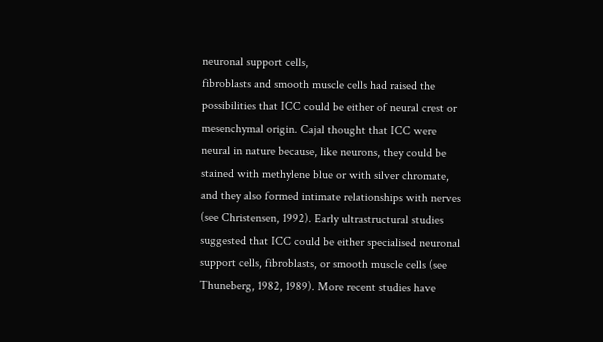neuronal support cells,
fibroblasts and smooth muscle cells had raised the
possibilities that ICC could be either of neural crest or
mesenchymal origin. Cajal thought that ICC were
neural in nature because, like neurons, they could be
stained with methylene blue or with silver chromate,
and they also formed intimate relationships with nerves
(see Christensen, 1992). Early ultrastructural studies
suggested that ICC could be either specialised neuronal
support cells, fibroblasts, or smooth muscle cells (see
Thuneberg, 1982, 1989). More recent studies have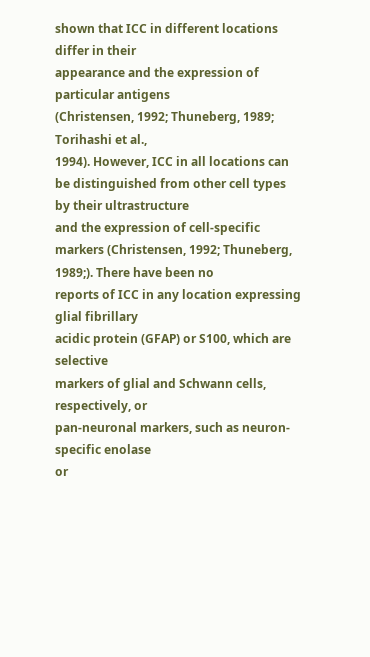shown that ICC in different locations differ in their
appearance and the expression of particular antigens
(Christensen, 1992; Thuneberg, 1989; Torihashi et al.,
1994). However, ICC in all locations can be distinguished from other cell types by their ultrastructure
and the expression of cell-specific markers (Christensen, 1992; Thuneberg, 1989;). There have been no
reports of ICC in any location expressing glial fibrillary
acidic protein (GFAP) or S100, which are selective
markers of glial and Schwann cells, respectively, or
pan-neuronal markers, such as neuron-specific enolase
or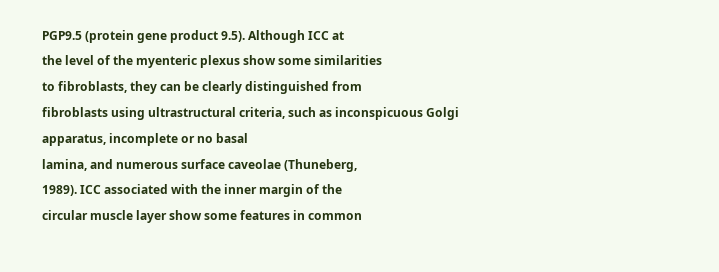PGP9.5 (protein gene product 9.5). Although ICC at
the level of the myenteric plexus show some similarities
to fibroblasts, they can be clearly distinguished from
fibroblasts using ultrastructural criteria, such as inconspicuous Golgi apparatus, incomplete or no basal
lamina, and numerous surface caveolae (Thuneberg,
1989). ICC associated with the inner margin of the
circular muscle layer show some features in common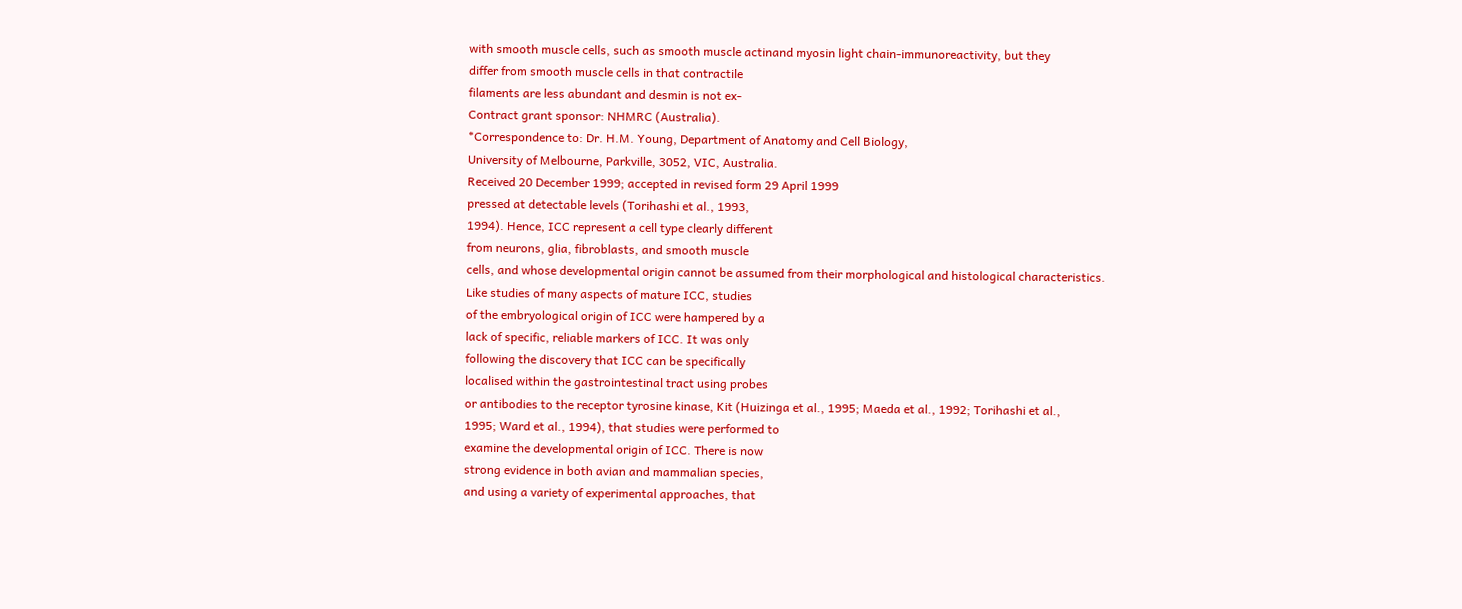with smooth muscle cells, such as smooth muscle actinand myosin light chain-immunoreactivity, but they
differ from smooth muscle cells in that contractile
filaments are less abundant and desmin is not ex-
Contract grant sponsor: NHMRC (Australia).
*Correspondence to: Dr. H.M. Young, Department of Anatomy and Cell Biology,
University of Melbourne, Parkville, 3052, VIC, Australia.
Received 20 December 1999; accepted in revised form 29 April 1999
pressed at detectable levels (Torihashi et al., 1993,
1994). Hence, ICC represent a cell type clearly different
from neurons, glia, fibroblasts, and smooth muscle
cells, and whose developmental origin cannot be assumed from their morphological and histological characteristics.
Like studies of many aspects of mature ICC, studies
of the embryological origin of ICC were hampered by a
lack of specific, reliable markers of ICC. It was only
following the discovery that ICC can be specifically
localised within the gastrointestinal tract using probes
or antibodies to the receptor tyrosine kinase, Kit (Huizinga et al., 1995; Maeda et al., 1992; Torihashi et al.,
1995; Ward et al., 1994), that studies were performed to
examine the developmental origin of ICC. There is now
strong evidence in both avian and mammalian species,
and using a variety of experimental approaches, that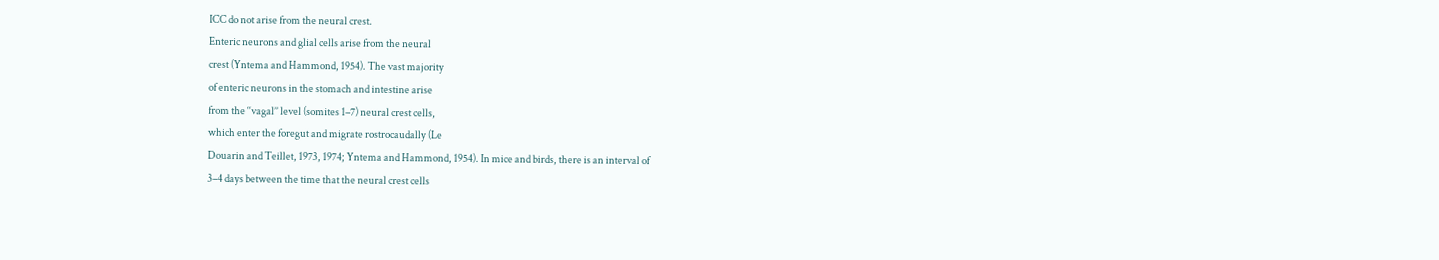ICC do not arise from the neural crest.
Enteric neurons and glial cells arise from the neural
crest (Yntema and Hammond, 1954). The vast majority
of enteric neurons in the stomach and intestine arise
from the ‘‘vagal’’ level (somites 1–7) neural crest cells,
which enter the foregut and migrate rostrocaudally (Le
Douarin and Teillet, 1973, 1974; Yntema and Hammond, 1954). In mice and birds, there is an interval of
3–4 days between the time that the neural crest cells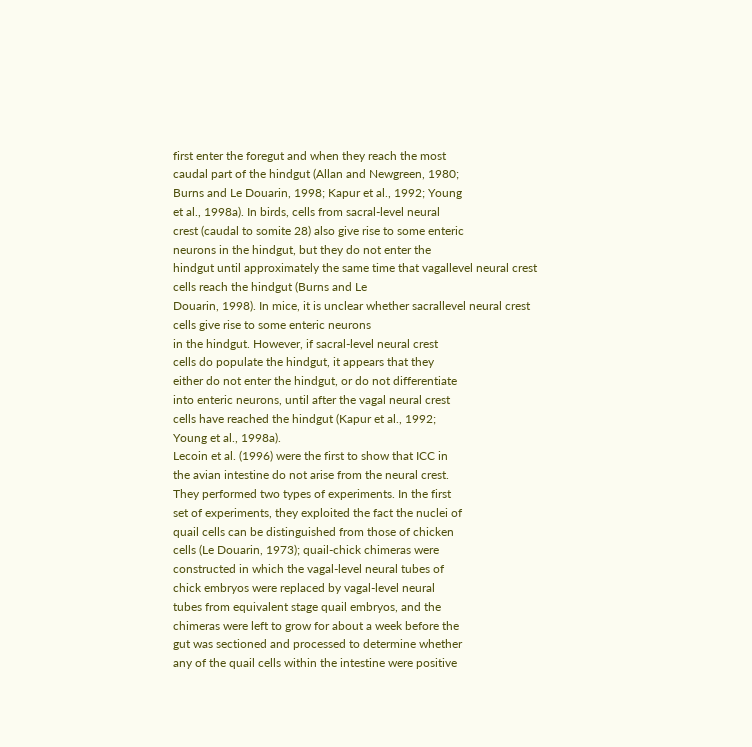first enter the foregut and when they reach the most
caudal part of the hindgut (Allan and Newgreen, 1980;
Burns and Le Douarin, 1998; Kapur et al., 1992; Young
et al., 1998a). In birds, cells from sacral-level neural
crest (caudal to somite 28) also give rise to some enteric
neurons in the hindgut, but they do not enter the
hindgut until approximately the same time that vagallevel neural crest cells reach the hindgut (Burns and Le
Douarin, 1998). In mice, it is unclear whether sacrallevel neural crest cells give rise to some enteric neurons
in the hindgut. However, if sacral-level neural crest
cells do populate the hindgut, it appears that they
either do not enter the hindgut, or do not differentiate
into enteric neurons, until after the vagal neural crest
cells have reached the hindgut (Kapur et al., 1992;
Young et al., 1998a).
Lecoin et al. (1996) were the first to show that ICC in
the avian intestine do not arise from the neural crest.
They performed two types of experiments. In the first
set of experiments, they exploited the fact the nuclei of
quail cells can be distinguished from those of chicken
cells (Le Douarin, 1973); quail-chick chimeras were
constructed in which the vagal-level neural tubes of
chick embryos were replaced by vagal-level neural
tubes from equivalent stage quail embryos, and the
chimeras were left to grow for about a week before the
gut was sectioned and processed to determine whether
any of the quail cells within the intestine were positive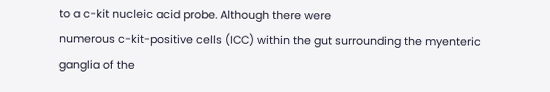to a c-kit nucleic acid probe. Although there were
numerous c-kit-positive cells (ICC) within the gut surrounding the myenteric ganglia of the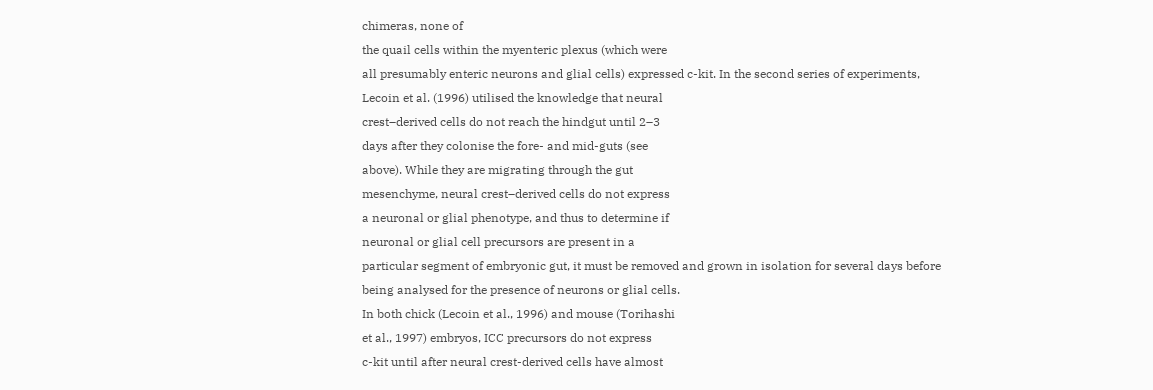chimeras, none of
the quail cells within the myenteric plexus (which were
all presumably enteric neurons and glial cells) expressed c-kit. In the second series of experiments,
Lecoin et al. (1996) utilised the knowledge that neural
crest–derived cells do not reach the hindgut until 2–3
days after they colonise the fore- and mid-guts (see
above). While they are migrating through the gut
mesenchyme, neural crest–derived cells do not express
a neuronal or glial phenotype, and thus to determine if
neuronal or glial cell precursors are present in a
particular segment of embryonic gut, it must be removed and grown in isolation for several days before
being analysed for the presence of neurons or glial cells.
In both chick (Lecoin et al., 1996) and mouse (Torihashi
et al., 1997) embryos, ICC precursors do not express
c-kit until after neural crest-derived cells have almost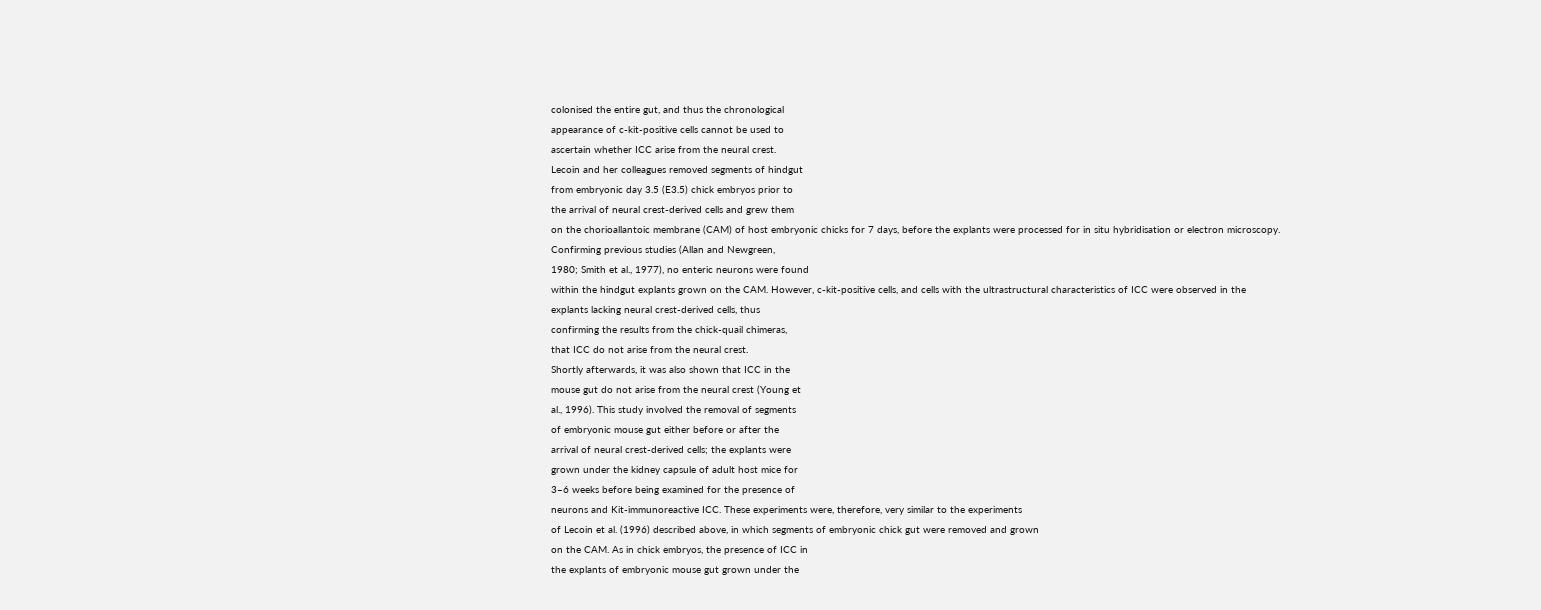colonised the entire gut, and thus the chronological
appearance of c-kit-positive cells cannot be used to
ascertain whether ICC arise from the neural crest.
Lecoin and her colleagues removed segments of hindgut
from embryonic day 3.5 (E3.5) chick embryos prior to
the arrival of neural crest-derived cells and grew them
on the chorioallantoic membrane (CAM) of host embryonic chicks for 7 days, before the explants were processed for in situ hybridisation or electron microscopy.
Confirming previous studies (Allan and Newgreen,
1980; Smith et al., 1977), no enteric neurons were found
within the hindgut explants grown on the CAM. However, c-kit-positive cells, and cells with the ultrastructural characteristics of ICC were observed in the explants lacking neural crest-derived cells, thus
confirming the results from the chick-quail chimeras,
that ICC do not arise from the neural crest.
Shortly afterwards, it was also shown that ICC in the
mouse gut do not arise from the neural crest (Young et
al., 1996). This study involved the removal of segments
of embryonic mouse gut either before or after the
arrival of neural crest-derived cells; the explants were
grown under the kidney capsule of adult host mice for
3–6 weeks before being examined for the presence of
neurons and Kit-immunoreactive ICC. These experiments were, therefore, very similar to the experiments
of Lecoin et al. (1996) described above, in which segments of embryonic chick gut were removed and grown
on the CAM. As in chick embryos, the presence of ICC in
the explants of embryonic mouse gut grown under the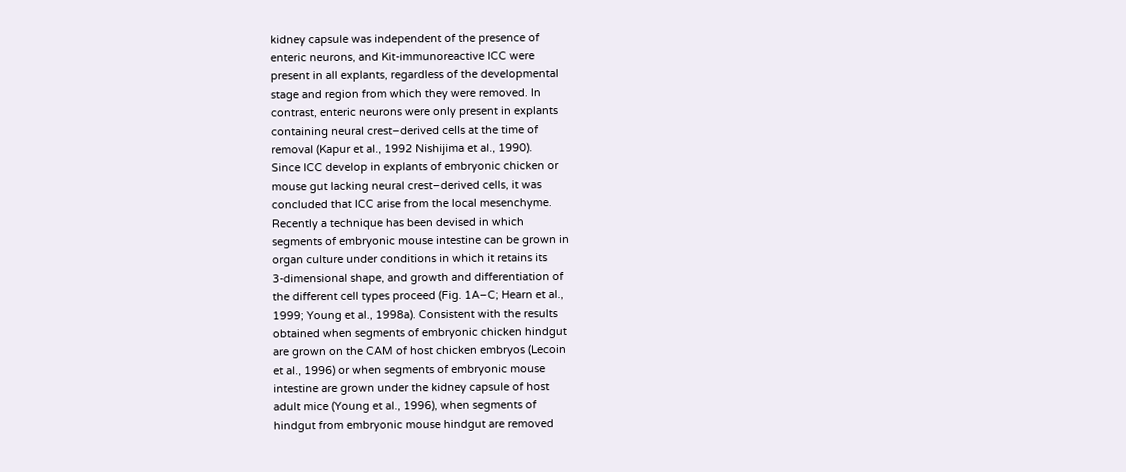kidney capsule was independent of the presence of
enteric neurons, and Kit-immunoreactive ICC were
present in all explants, regardless of the developmental
stage and region from which they were removed. In
contrast, enteric neurons were only present in explants
containing neural crest–derived cells at the time of
removal (Kapur et al., 1992 Nishijima et al., 1990).
Since ICC develop in explants of embryonic chicken or
mouse gut lacking neural crest–derived cells, it was
concluded that ICC arise from the local mesenchyme.
Recently a technique has been devised in which
segments of embryonic mouse intestine can be grown in
organ culture under conditions in which it retains its
3-dimensional shape, and growth and differentiation of
the different cell types proceed (Fig. 1A–C; Hearn et al.,
1999; Young et al., 1998a). Consistent with the results
obtained when segments of embryonic chicken hindgut
are grown on the CAM of host chicken embryos (Lecoin
et al., 1996) or when segments of embryonic mouse
intestine are grown under the kidney capsule of host
adult mice (Young et al., 1996), when segments of
hindgut from embryonic mouse hindgut are removed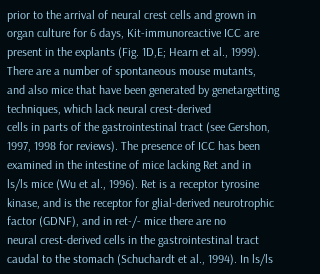prior to the arrival of neural crest cells and grown in
organ culture for 6 days, Kit-immunoreactive ICC are
present in the explants (Fig. 1D,E; Hearn et al., 1999).
There are a number of spontaneous mouse mutants,
and also mice that have been generated by genetargetting techniques, which lack neural crest-derived
cells in parts of the gastrointestinal tract (see Gershon,
1997, 1998 for reviews). The presence of ICC has been
examined in the intestine of mice lacking Ret and in
ls/ls mice (Wu et al., 1996). Ret is a receptor tyrosine
kinase, and is the receptor for glial-derived neurotrophic factor (GDNF), and in ret-/- mice there are no
neural crest-derived cells in the gastrointestinal tract
caudal to the stomach (Schuchardt et al., 1994). In ls/ls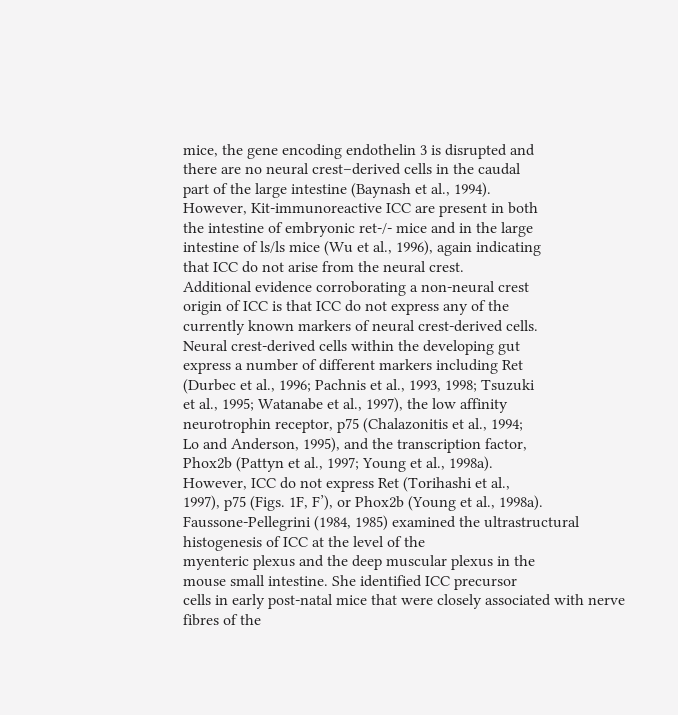mice, the gene encoding endothelin 3 is disrupted and
there are no neural crest–derived cells in the caudal
part of the large intestine (Baynash et al., 1994).
However, Kit-immunoreactive ICC are present in both
the intestine of embryonic ret-/- mice and in the large
intestine of ls/ls mice (Wu et al., 1996), again indicating
that ICC do not arise from the neural crest.
Additional evidence corroborating a non-neural crest
origin of ICC is that ICC do not express any of the
currently known markers of neural crest-derived cells.
Neural crest-derived cells within the developing gut
express a number of different markers including Ret
(Durbec et al., 1996; Pachnis et al., 1993, 1998; Tsuzuki
et al., 1995; Watanabe et al., 1997), the low affinity
neurotrophin receptor, p75 (Chalazonitis et al., 1994;
Lo and Anderson, 1995), and the transcription factor,
Phox2b (Pattyn et al., 1997; Young et al., 1998a).
However, ICC do not express Ret (Torihashi et al.,
1997), p75 (Figs. 1F, F’), or Phox2b (Young et al., 1998a).
Faussone-Pellegrini (1984, 1985) examined the ultrastructural histogenesis of ICC at the level of the
myenteric plexus and the deep muscular plexus in the
mouse small intestine. She identified ICC precursor
cells in early post-natal mice that were closely associated with nerve fibres of the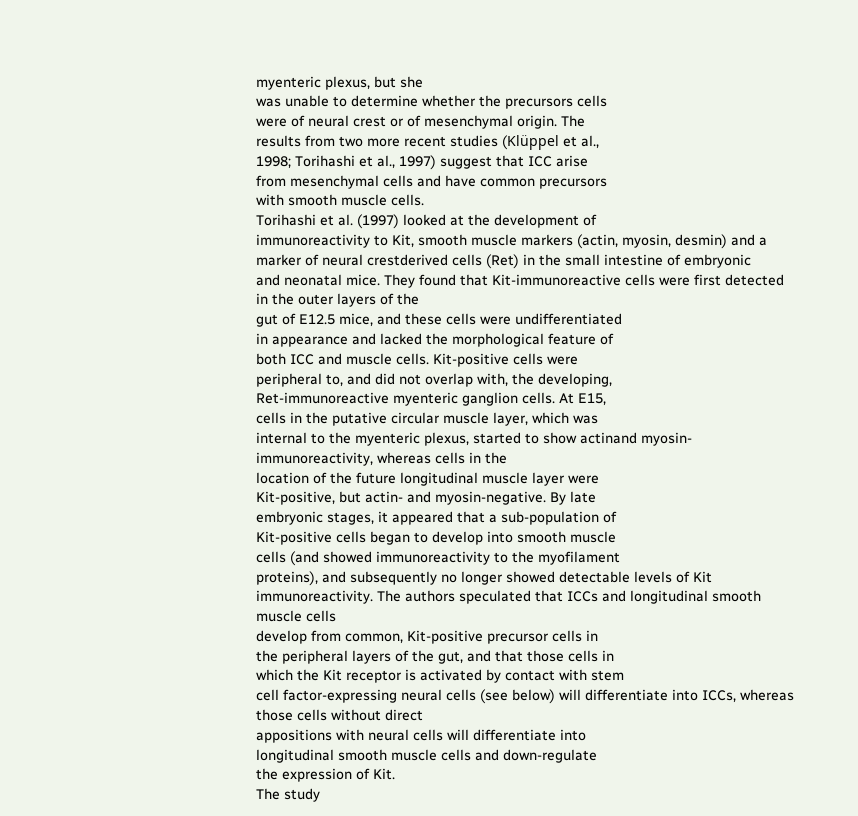myenteric plexus, but she
was unable to determine whether the precursors cells
were of neural crest or of mesenchymal origin. The
results from two more recent studies (Klüppel et al.,
1998; Torihashi et al., 1997) suggest that ICC arise
from mesenchymal cells and have common precursors
with smooth muscle cells.
Torihashi et al. (1997) looked at the development of
immunoreactivity to Kit, smooth muscle markers (actin, myosin, desmin) and a marker of neural crestderived cells (Ret) in the small intestine of embryonic
and neonatal mice. They found that Kit-immunoreactive cells were first detected in the outer layers of the
gut of E12.5 mice, and these cells were undifferentiated
in appearance and lacked the morphological feature of
both ICC and muscle cells. Kit-positive cells were
peripheral to, and did not overlap with, the developing,
Ret-immunoreactive myenteric ganglion cells. At E15,
cells in the putative circular muscle layer, which was
internal to the myenteric plexus, started to show actinand myosin-immunoreactivity, whereas cells in the
location of the future longitudinal muscle layer were
Kit-positive, but actin- and myosin-negative. By late
embryonic stages, it appeared that a sub-population of
Kit-positive cells began to develop into smooth muscle
cells (and showed immunoreactivity to the myofilament
proteins), and subsequently no longer showed detectable levels of Kit immunoreactivity. The authors speculated that ICCs and longitudinal smooth muscle cells
develop from common, Kit-positive precursor cells in
the peripheral layers of the gut, and that those cells in
which the Kit receptor is activated by contact with stem
cell factor-expressing neural cells (see below) will differentiate into ICCs, whereas those cells without direct
appositions with neural cells will differentiate into
longitudinal smooth muscle cells and down-regulate
the expression of Kit.
The study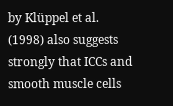by Klüppel et al. (1998) also suggests
strongly that ICCs and smooth muscle cells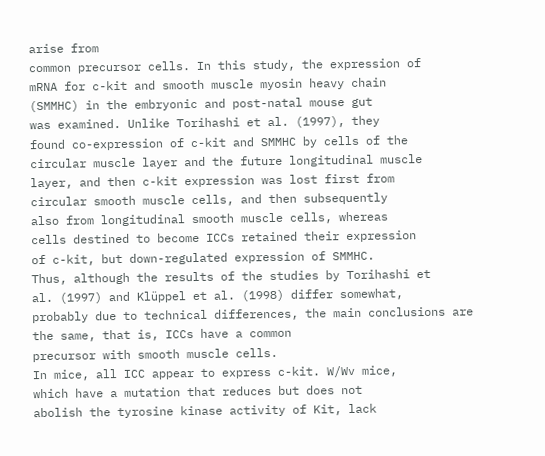arise from
common precursor cells. In this study, the expression of
mRNA for c-kit and smooth muscle myosin heavy chain
(SMMHC) in the embryonic and post-natal mouse gut
was examined. Unlike Torihashi et al. (1997), they
found co-expression of c-kit and SMMHC by cells of the
circular muscle layer and the future longitudinal muscle
layer, and then c-kit expression was lost first from
circular smooth muscle cells, and then subsequently
also from longitudinal smooth muscle cells, whereas
cells destined to become ICCs retained their expression
of c-kit, but down-regulated expression of SMMHC.
Thus, although the results of the studies by Torihashi et
al. (1997) and Klüppel et al. (1998) differ somewhat,
probably due to technical differences, the main conclusions are the same, that is, ICCs have a common
precursor with smooth muscle cells.
In mice, all ICC appear to express c-kit. W/Wv mice,
which have a mutation that reduces but does not
abolish the tyrosine kinase activity of Kit, lack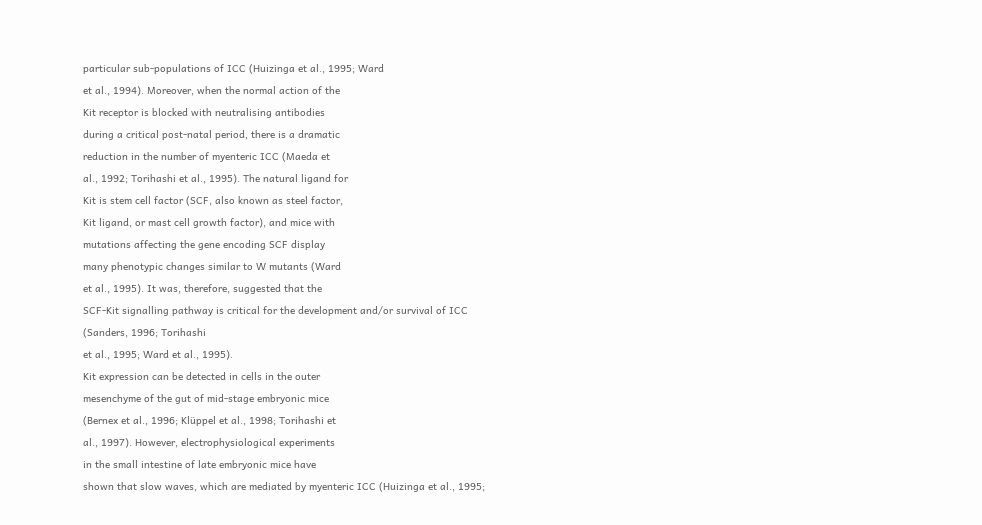particular sub-populations of ICC (Huizinga et al., 1995; Ward
et al., 1994). Moreover, when the normal action of the
Kit receptor is blocked with neutralising antibodies
during a critical post-natal period, there is a dramatic
reduction in the number of myenteric ICC (Maeda et
al., 1992; Torihashi et al., 1995). The natural ligand for
Kit is stem cell factor (SCF, also known as steel factor,
Kit ligand, or mast cell growth factor), and mice with
mutations affecting the gene encoding SCF display
many phenotypic changes similar to W mutants (Ward
et al., 1995). It was, therefore, suggested that the
SCF-Kit signalling pathway is critical for the development and/or survival of ICC (Sanders, 1996; Torihashi
et al., 1995; Ward et al., 1995).
Kit expression can be detected in cells in the outer
mesenchyme of the gut of mid-stage embryonic mice
(Bernex et al., 1996; Klüppel et al., 1998; Torihashi et
al., 1997). However, electrophysiological experiments
in the small intestine of late embryonic mice have
shown that slow waves, which are mediated by myenteric ICC (Huizinga et al., 1995;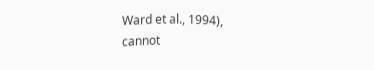Ward et al., 1994),
cannot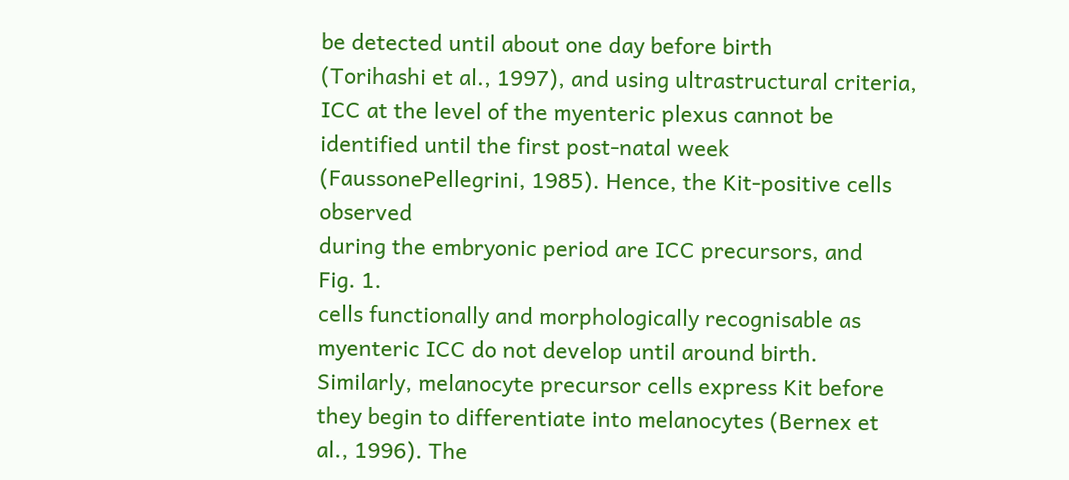be detected until about one day before birth
(Torihashi et al., 1997), and using ultrastructural criteria, ICC at the level of the myenteric plexus cannot be
identified until the first post-natal week (FaussonePellegrini, 1985). Hence, the Kit-positive cells observed
during the embryonic period are ICC precursors, and
Fig. 1.
cells functionally and morphologically recognisable as
myenteric ICC do not develop until around birth.
Similarly, melanocyte precursor cells express Kit before
they begin to differentiate into melanocytes (Bernex et
al., 1996). The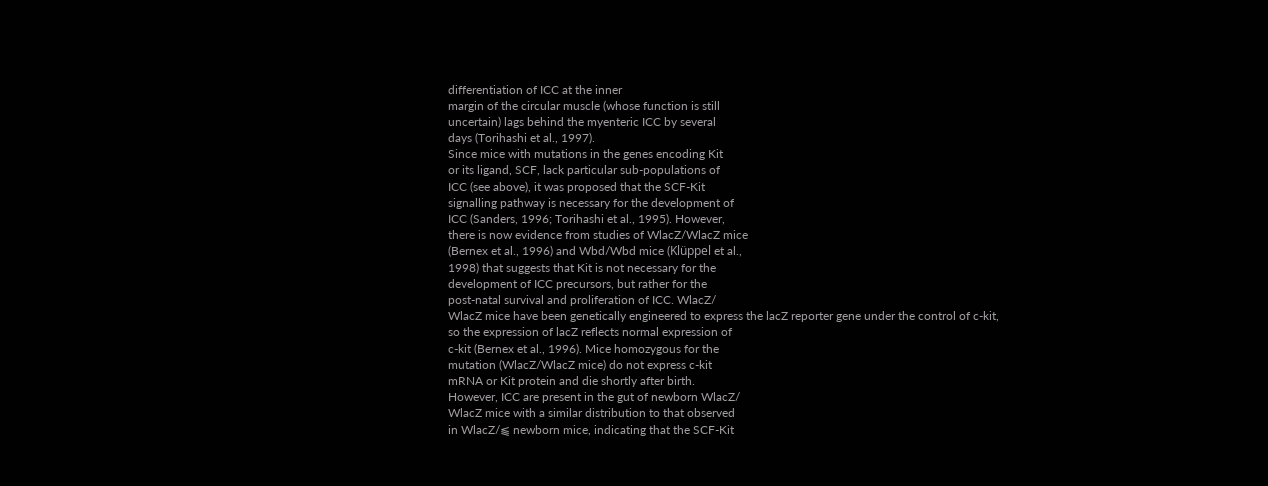differentiation of ICC at the inner
margin of the circular muscle (whose function is still
uncertain) lags behind the myenteric ICC by several
days (Torihashi et al., 1997).
Since mice with mutations in the genes encoding Kit
or its ligand, SCF, lack particular sub-populations of
ICC (see above), it was proposed that the SCF-Kit
signalling pathway is necessary for the development of
ICC (Sanders, 1996; Torihashi et al., 1995). However,
there is now evidence from studies of WlacZ/WlacZ mice
(Bernex et al., 1996) and Wbd/Wbd mice (Klüppel et al.,
1998) that suggests that Kit is not necessary for the
development of ICC precursors, but rather for the
post-natal survival and proliferation of ICC. WlacZ/
WlacZ mice have been genetically engineered to express the lacZ reporter gene under the control of c-kit,
so the expression of lacZ reflects normal expression of
c-kit (Bernex et al., 1996). Mice homozygous for the
mutation (WlacZ/WlacZ mice) do not express c-kit
mRNA or Kit protein and die shortly after birth.
However, ICC are present in the gut of newborn WlacZ/
WlacZ mice with a similar distribution to that observed
in WlacZ/⫹ newborn mice, indicating that the SCF-Kit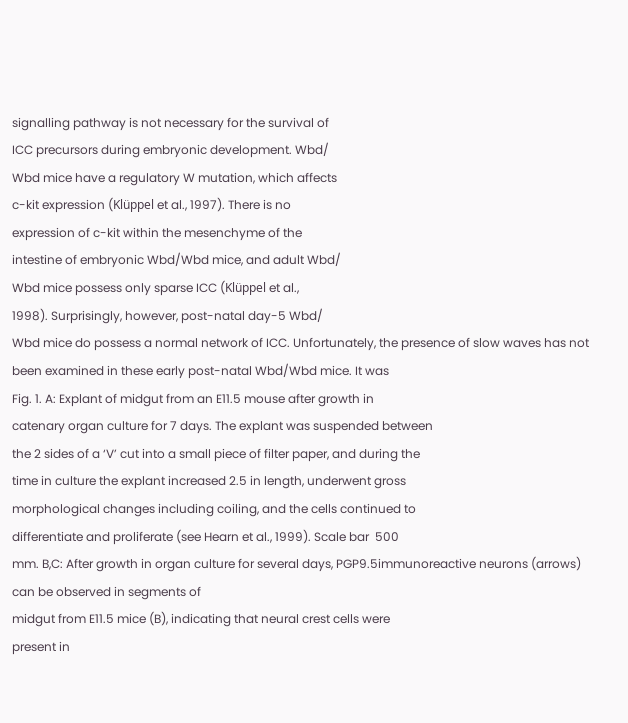signalling pathway is not necessary for the survival of
ICC precursors during embryonic development. Wbd/
Wbd mice have a regulatory W mutation, which affects
c-kit expression (Klüppel et al., 1997). There is no
expression of c-kit within the mesenchyme of the
intestine of embryonic Wbd/Wbd mice, and adult Wbd/
Wbd mice possess only sparse ICC (Klüppel et al.,
1998). Surprisingly, however, post-natal day-5 Wbd/
Wbd mice do possess a normal network of ICC. Unfortunately, the presence of slow waves has not been examined in these early post-natal Wbd/Wbd mice. It was
Fig. 1. A: Explant of midgut from an E11.5 mouse after growth in
catenary organ culture for 7 days. The explant was suspended between
the 2 sides of a ‘V’ cut into a small piece of filter paper, and during the
time in culture the explant increased 2.5 in length, underwent gross
morphological changes including coiling, and the cells continued to
differentiate and proliferate (see Hearn et al., 1999). Scale bar  500
mm. B,C: After growth in organ culture for several days, PGP9.5immunoreactive neurons (arrows) can be observed in segments of
midgut from E11.5 mice (B), indicating that neural crest cells were
present in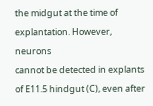the midgut at the time of explantation. However, neurons
cannot be detected in explants of E11.5 hindgut (C), even after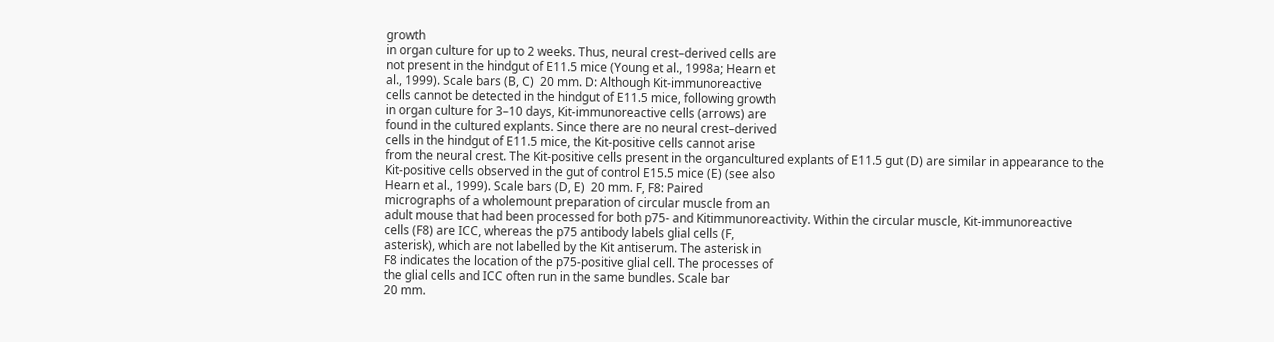growth
in organ culture for up to 2 weeks. Thus, neural crest–derived cells are
not present in the hindgut of E11.5 mice (Young et al., 1998a; Hearn et
al., 1999). Scale bars (B, C)  20 mm. D: Although Kit-immunoreactive
cells cannot be detected in the hindgut of E11.5 mice, following growth
in organ culture for 3–10 days, Kit-immunoreactive cells (arrows) are
found in the cultured explants. Since there are no neural crest–derived
cells in the hindgut of E11.5 mice, the Kit-positive cells cannot arise
from the neural crest. The Kit-positive cells present in the organcultured explants of E11.5 gut (D) are similar in appearance to the
Kit-positive cells observed in the gut of control E15.5 mice (E) (see also
Hearn et al., 1999). Scale bars (D, E)  20 mm. F, F8: Paired
micrographs of a wholemount preparation of circular muscle from an
adult mouse that had been processed for both p75- and Kitimmunoreactivity. Within the circular muscle, Kit-immunoreactive
cells (F8) are ICC, whereas the p75 antibody labels glial cells (F,
asterisk), which are not labelled by the Kit antiserum. The asterisk in
F8 indicates the location of the p75-positive glial cell. The processes of
the glial cells and ICC often run in the same bundles. Scale bar
20 mm.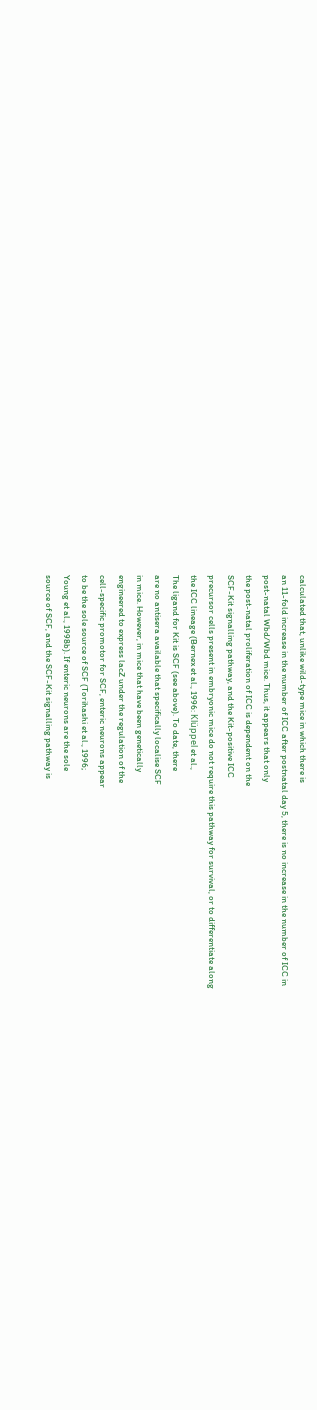calculated that, unlike wild-type mice in which there is
an 11-fold increase in the number of ICC after postnatal day 5, there is no increase in the number of ICC in
post-natal Wbd/Wbd mice. Thus, it appears that only
the post-natal proliferation of ICC is dependent on the
SCF-Kit signalling pathway, and the Kit-positive ICC
precursor cells present in embryonic mice do not require this pathway for survival, or to differentiate along
the ICC lineage (Bernex et al., 1996: Klüppel et al.,
The ligand for Kit is SCF (see above). To date, there
are no antisera available that specifically localise SCF
in mice. However, in mice that have been genetically
engineered to express lacZ under the regulation of the
cell-specific promotor for SCF, enteric neurons appear
to be the sole source of SCF (Torihashi et al., 1996;
Young et al., 1998b). If enteric neurons are the sole
source of SCF, and the SCF-Kit signalling pathway is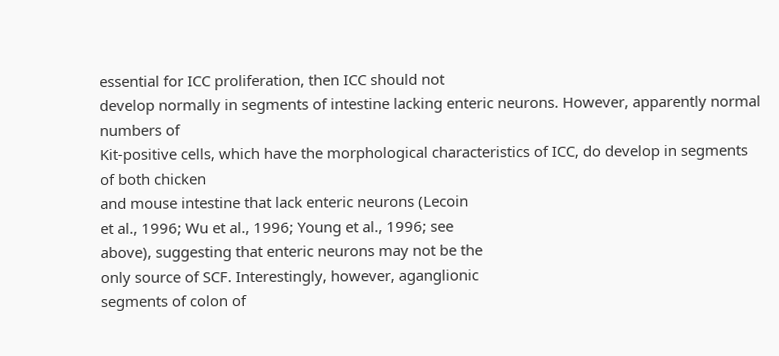essential for ICC proliferation, then ICC should not
develop normally in segments of intestine lacking enteric neurons. However, apparently normal numbers of
Kit-positive cells, which have the morphological characteristics of ICC, do develop in segments of both chicken
and mouse intestine that lack enteric neurons (Lecoin
et al., 1996; Wu et al., 1996; Young et al., 1996; see
above), suggesting that enteric neurons may not be the
only source of SCF. Interestingly, however, aganglionic
segments of colon of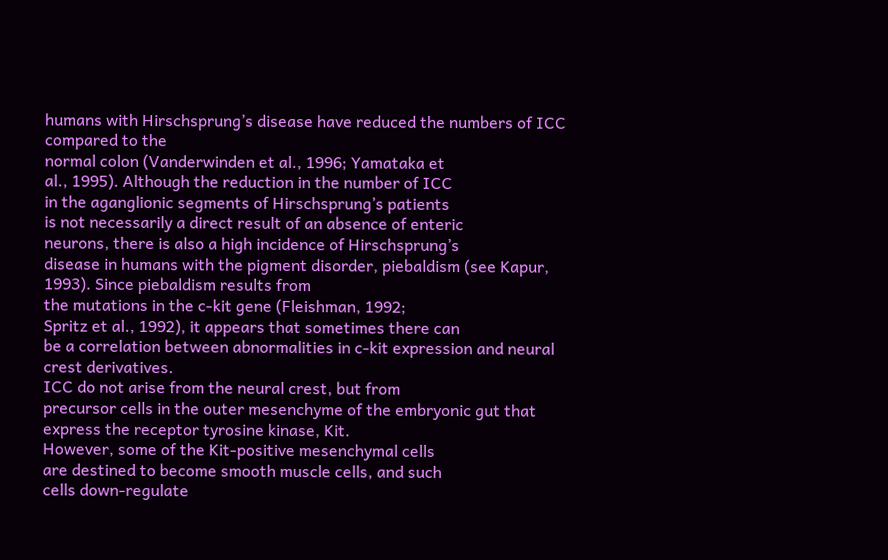humans with Hirschsprung’s disease have reduced the numbers of ICC compared to the
normal colon (Vanderwinden et al., 1996; Yamataka et
al., 1995). Although the reduction in the number of ICC
in the aganglionic segments of Hirschsprung’s patients
is not necessarily a direct result of an absence of enteric
neurons, there is also a high incidence of Hirschsprung’s
disease in humans with the pigment disorder, piebaldism (see Kapur, 1993). Since piebaldism results from
the mutations in the c-kit gene (Fleishman, 1992;
Spritz et al., 1992), it appears that sometimes there can
be a correlation between abnormalities in c-kit expression and neural crest derivatives.
ICC do not arise from the neural crest, but from
precursor cells in the outer mesenchyme of the embryonic gut that express the receptor tyrosine kinase, Kit.
However, some of the Kit-positive mesenchymal cells
are destined to become smooth muscle cells, and such
cells down-regulate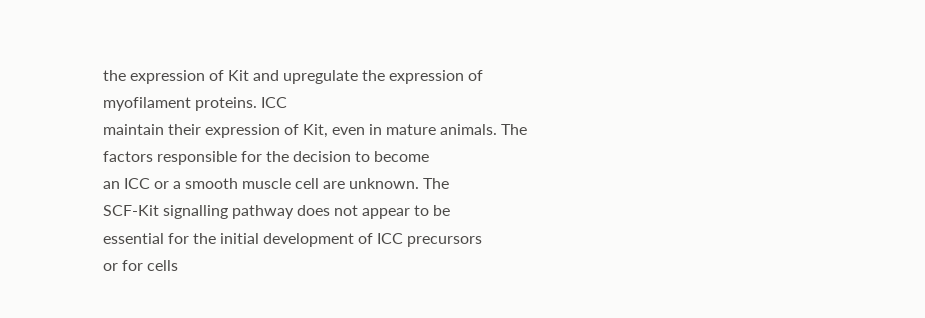the expression of Kit and upregulate the expression of myofilament proteins. ICC
maintain their expression of Kit, even in mature animals. The factors responsible for the decision to become
an ICC or a smooth muscle cell are unknown. The
SCF-Kit signalling pathway does not appear to be
essential for the initial development of ICC precursors
or for cells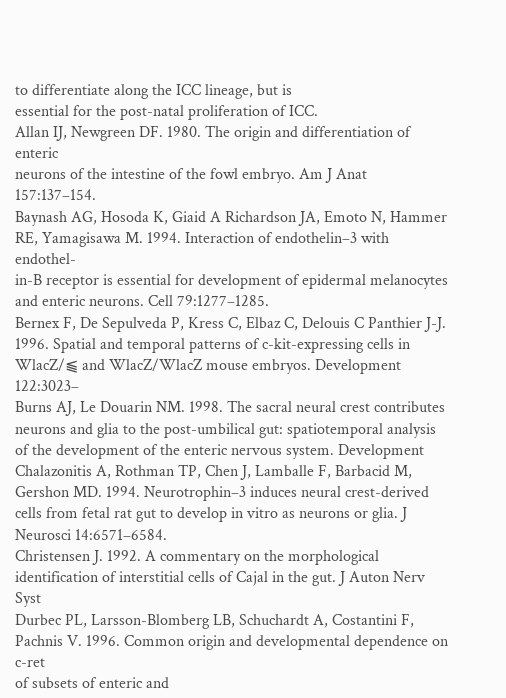to differentiate along the ICC lineage, but is
essential for the post-natal proliferation of ICC.
Allan IJ, Newgreen DF. 1980. The origin and differentiation of enteric
neurons of the intestine of the fowl embryo. Am J Anat 157:137–154.
Baynash AG, Hosoda K, Giaid A Richardson JA, Emoto N, Hammer
RE, Yamagisawa M. 1994. Interaction of endothelin–3 with endothel-
in-B receptor is essential for development of epidermal melanocytes
and enteric neurons. Cell 79:1277–1285.
Bernex F, De Sepulveda P, Kress C, Elbaz C, Delouis C Panthier J-J.
1996. Spatial and temporal patterns of c-kit-expressing cells in
WlacZ/⫹ and WlacZ/WlacZ mouse embryos. Development 122:3023–
Burns AJ, Le Douarin NM. 1998. The sacral neural crest contributes
neurons and glia to the post-umbilical gut: spatiotemporal analysis
of the development of the enteric nervous system. Development
Chalazonitis A, Rothman TP, Chen J, Lamballe F, Barbacid M,
Gershon MD. 1994. Neurotrophin–3 induces neural crest-derived
cells from fetal rat gut to develop in vitro as neurons or glia. J
Neurosci 14:6571–6584.
Christensen J. 1992. A commentary on the morphological identification of interstitial cells of Cajal in the gut. J Auton Nerv Syst
Durbec PL, Larsson-Blomberg LB, Schuchardt A, Costantini F, Pachnis V. 1996. Common origin and developmental dependence on c-ret
of subsets of enteric and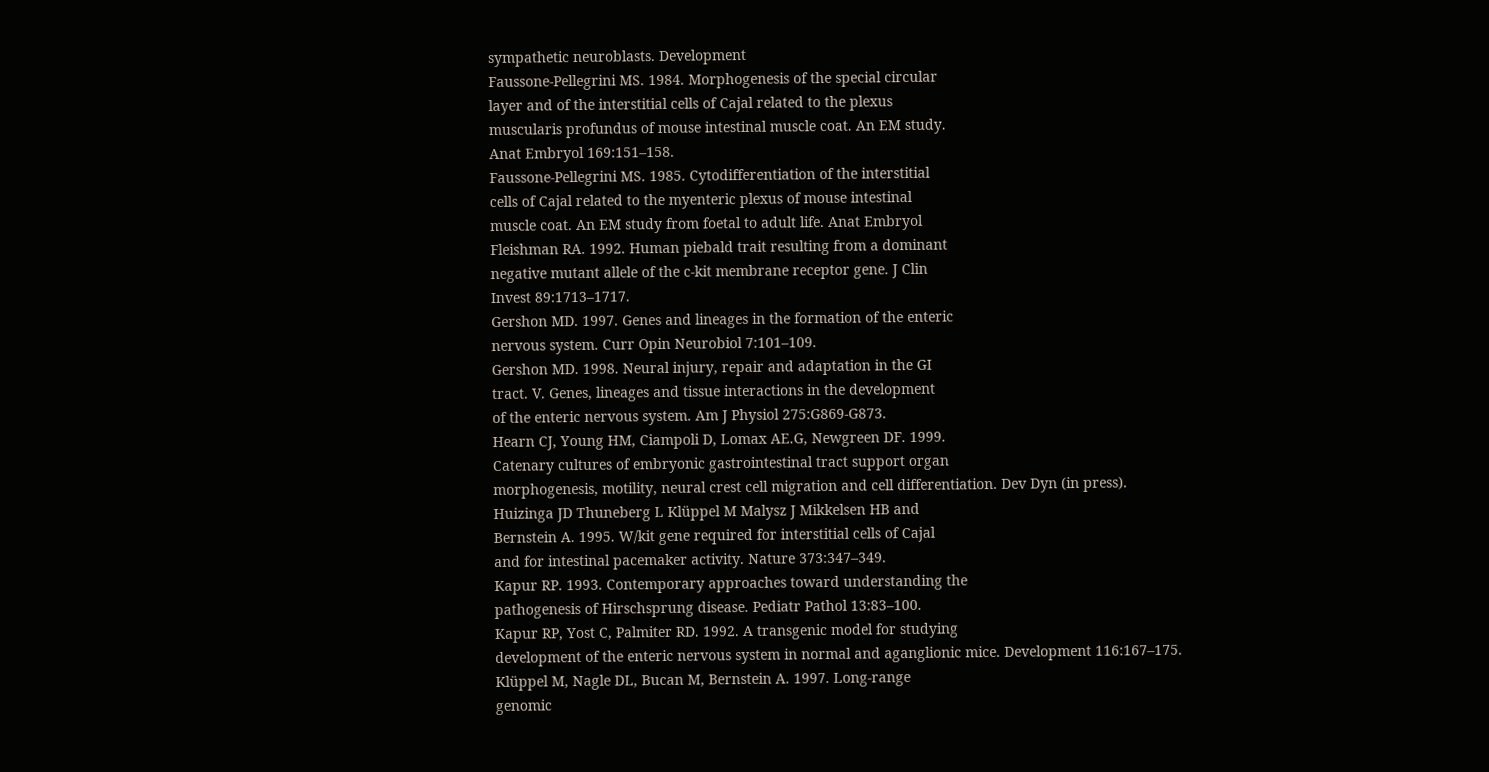sympathetic neuroblasts. Development
Faussone-Pellegrini MS. 1984. Morphogenesis of the special circular
layer and of the interstitial cells of Cajal related to the plexus
muscularis profundus of mouse intestinal muscle coat. An EM study.
Anat Embryol 169:151–158.
Faussone-Pellegrini MS. 1985. Cytodifferentiation of the interstitial
cells of Cajal related to the myenteric plexus of mouse intestinal
muscle coat. An EM study from foetal to adult life. Anat Embryol
Fleishman RA. 1992. Human piebald trait resulting from a dominant
negative mutant allele of the c-kit membrane receptor gene. J Clin
Invest 89:1713–1717.
Gershon MD. 1997. Genes and lineages in the formation of the enteric
nervous system. Curr Opin Neurobiol 7:101–109.
Gershon MD. 1998. Neural injury, repair and adaptation in the GI
tract. V. Genes, lineages and tissue interactions in the development
of the enteric nervous system. Am J Physiol 275:G869-G873.
Hearn CJ, Young HM, Ciampoli D, Lomax AE.G, Newgreen DF. 1999.
Catenary cultures of embryonic gastrointestinal tract support organ
morphogenesis, motility, neural crest cell migration and cell differentiation. Dev Dyn (in press).
Huizinga JD Thuneberg L Klüppel M Malysz J Mikkelsen HB and
Bernstein A. 1995. W/kit gene required for interstitial cells of Cajal
and for intestinal pacemaker activity. Nature 373:347–349.
Kapur RP. 1993. Contemporary approaches toward understanding the
pathogenesis of Hirschsprung disease. Pediatr Pathol 13:83–100.
Kapur RP, Yost C, Palmiter RD. 1992. A transgenic model for studying
development of the enteric nervous system in normal and aganglionic mice. Development 116:167–175.
Klüppel M, Nagle DL, Bucan M, Bernstein A. 1997. Long-range
genomic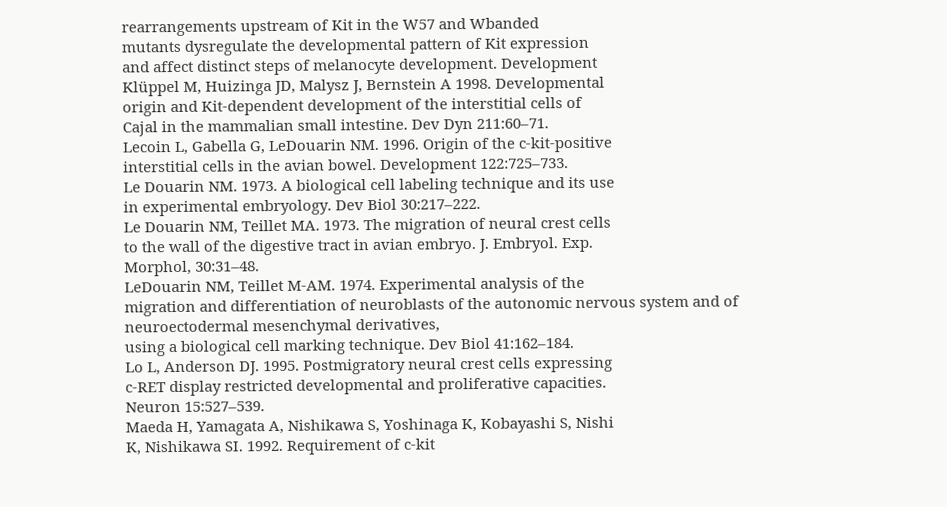rearrangements upstream of Kit in the W57 and Wbanded
mutants dysregulate the developmental pattern of Kit expression
and affect distinct steps of melanocyte development. Development
Klüppel M, Huizinga JD, Malysz J, Bernstein A 1998. Developmental
origin and Kit-dependent development of the interstitial cells of
Cajal in the mammalian small intestine. Dev Dyn 211:60–71.
Lecoin L, Gabella G, LeDouarin NM. 1996. Origin of the c-kit-positive
interstitial cells in the avian bowel. Development 122:725–733.
Le Douarin NM. 1973. A biological cell labeling technique and its use
in experimental embryology. Dev Biol 30:217–222.
Le Douarin NM, Teillet MA. 1973. The migration of neural crest cells
to the wall of the digestive tract in avian embryo. J. Embryol. Exp.
Morphol, 30:31–48.
LeDouarin NM, Teillet M-AM. 1974. Experimental analysis of the
migration and differentiation of neuroblasts of the autonomic nervous system and of neuroectodermal mesenchymal derivatives,
using a biological cell marking technique. Dev Biol 41:162–184.
Lo L, Anderson DJ. 1995. Postmigratory neural crest cells expressing
c-RET display restricted developmental and proliferative capacities.
Neuron 15:527–539.
Maeda H, Yamagata A, Nishikawa S, Yoshinaga K, Kobayashi S, Nishi
K, Nishikawa SI. 1992. Requirement of c-kit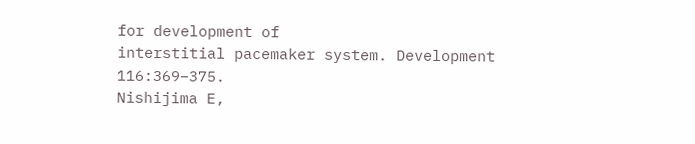for development of
interstitial pacemaker system. Development 116:369–375.
Nishijima E,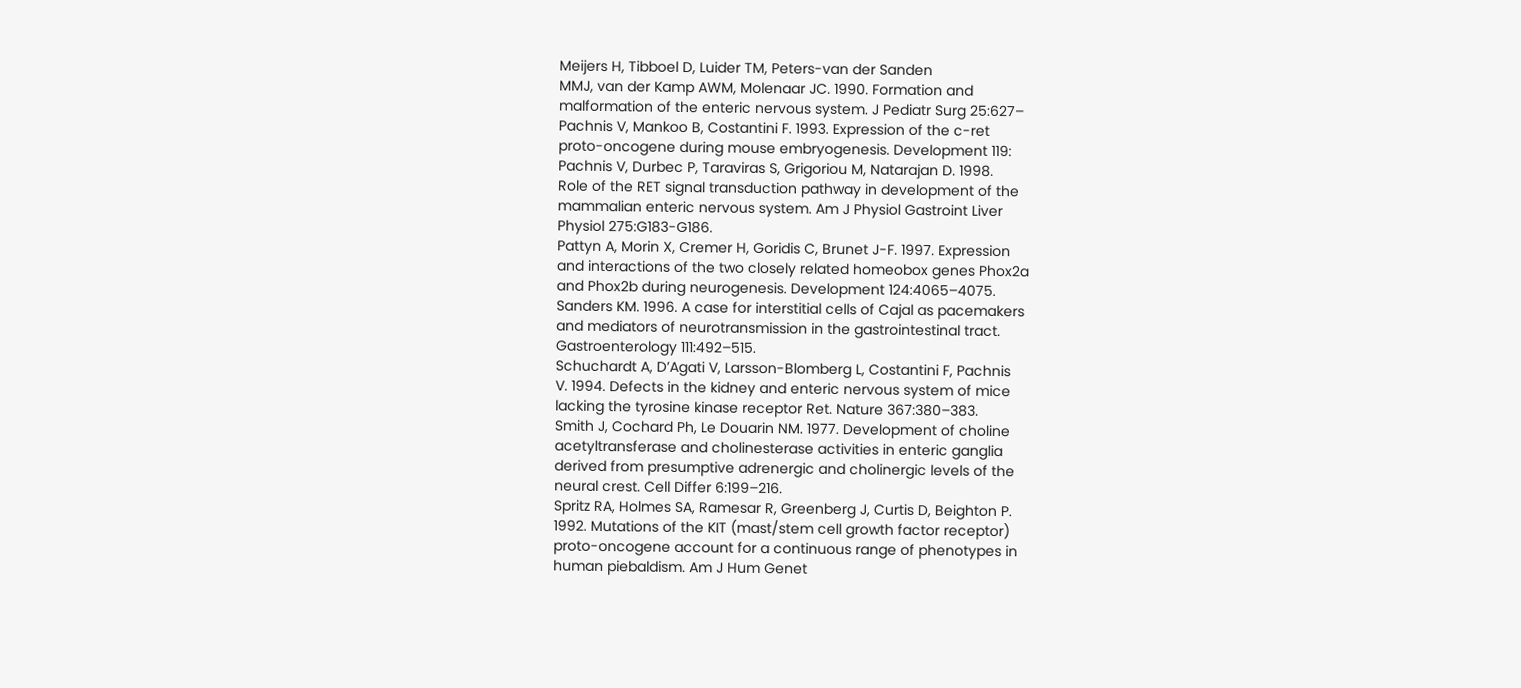Meijers H, Tibboel D, Luider TM, Peters-van der Sanden
MMJ, van der Kamp AWM, Molenaar JC. 1990. Formation and
malformation of the enteric nervous system. J Pediatr Surg 25:627–
Pachnis V, Mankoo B, Costantini F. 1993. Expression of the c-ret
proto-oncogene during mouse embryogenesis. Development 119:
Pachnis V, Durbec P, Taraviras S, Grigoriou M, Natarajan D. 1998.
Role of the RET signal transduction pathway in development of the
mammalian enteric nervous system. Am J Physiol Gastroint Liver
Physiol 275:G183-G186.
Pattyn A, Morin X, Cremer H, Goridis C, Brunet J-F. 1997. Expression
and interactions of the two closely related homeobox genes Phox2a
and Phox2b during neurogenesis. Development 124:4065–4075.
Sanders KM. 1996. A case for interstitial cells of Cajal as pacemakers
and mediators of neurotransmission in the gastrointestinal tract.
Gastroenterology 111:492–515.
Schuchardt A, D’Agati V, Larsson-Blomberg L, Costantini F, Pachnis
V. 1994. Defects in the kidney and enteric nervous system of mice
lacking the tyrosine kinase receptor Ret. Nature 367:380–383.
Smith J, Cochard Ph, Le Douarin NM. 1977. Development of choline
acetyltransferase and cholinesterase activities in enteric ganglia
derived from presumptive adrenergic and cholinergic levels of the
neural crest. Cell Differ 6:199–216.
Spritz RA, Holmes SA, Ramesar R, Greenberg J, Curtis D, Beighton P.
1992. Mutations of the KIT (mast/stem cell growth factor receptor)
proto-oncogene account for a continuous range of phenotypes in
human piebaldism. Am J Hum Genet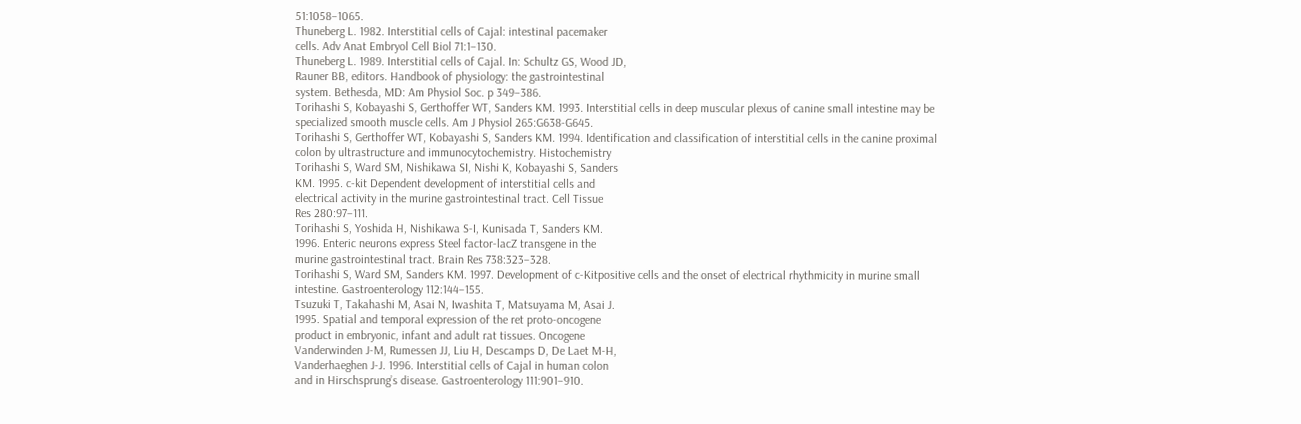51:1058–1065.
Thuneberg L. 1982. Interstitial cells of Cajal: intestinal pacemaker
cells. Adv Anat Embryol Cell Biol 71:1–130.
Thuneberg L. 1989. Interstitial cells of Cajal. In: Schultz GS, Wood JD,
Rauner BB, editors. Handbook of physiology: the gastrointestinal
system. Bethesda, MD: Am Physiol Soc. p 349–386.
Torihashi S, Kobayashi S, Gerthoffer WT, Sanders KM. 1993. Interstitial cells in deep muscular plexus of canine small intestine may be
specialized smooth muscle cells. Am J Physiol 265:G638-G645.
Torihashi S, Gerthoffer WT, Kobayashi S, Sanders KM. 1994. Identification and classification of interstitial cells in the canine proximal
colon by ultrastructure and immunocytochemistry. Histochemistry
Torihashi S, Ward SM, Nishikawa SI, Nishi K, Kobayashi S, Sanders
KM. 1995. c-kit Dependent development of interstitial cells and
electrical activity in the murine gastrointestinal tract. Cell Tissue
Res 280:97–111.
Torihashi S, Yoshida H, Nishikawa S-I, Kunisada T, Sanders KM.
1996. Enteric neurons express Steel factor-lacZ transgene in the
murine gastrointestinal tract. Brain Res 738:323–328.
Torihashi S, Ward SM, Sanders KM. 1997. Development of c-Kitpositive cells and the onset of electrical rhythmicity in murine small
intestine. Gastroenterology 112:144–155.
Tsuzuki T, Takahashi M, Asai N, Iwashita T, Matsuyama M, Asai J.
1995. Spatial and temporal expression of the ret proto-oncogene
product in embryonic, infant and adult rat tissues. Oncogene
Vanderwinden J-M, Rumessen JJ, Liu H, Descamps D, De Laet M-H,
Vanderhaeghen J-J. 1996. Interstitial cells of Cajal in human colon
and in Hirschsprung’s disease. Gastroenterology 111:901–910.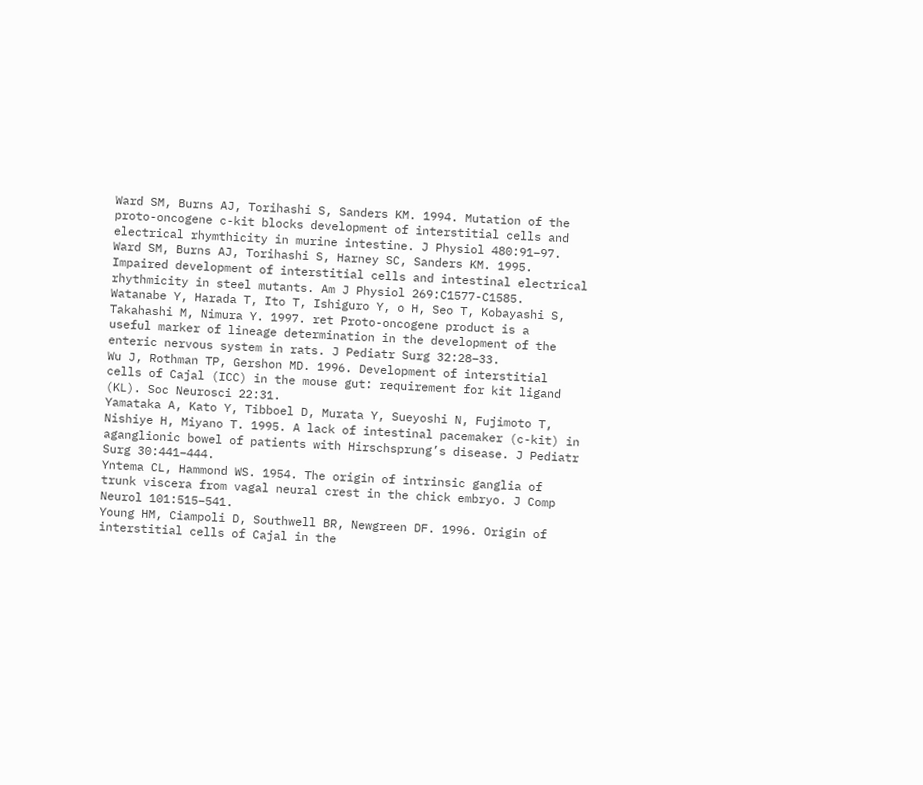Ward SM, Burns AJ, Torihashi S, Sanders KM. 1994. Mutation of the
proto-oncogene c-kit blocks development of interstitial cells and
electrical rhymthicity in murine intestine. J Physiol 480:91–97.
Ward SM, Burns AJ, Torihashi S, Harney SC, Sanders KM. 1995.
Impaired development of interstitial cells and intestinal electrical
rhythmicity in steel mutants. Am J Physiol 269:C1577-C1585.
Watanabe Y, Harada T, Ito T, Ishiguro Y, o H, Seo T, Kobayashi S,
Takahashi M, Nimura Y. 1997. ret Proto-oncogene product is a
useful marker of lineage determination in the development of the
enteric nervous system in rats. J Pediatr Surg 32:28–33.
Wu J, Rothman TP, Gershon MD. 1996. Development of interstitial
cells of Cajal (ICC) in the mouse gut: requirement for kit ligand
(KL). Soc Neurosci 22:31.
Yamataka A, Kato Y, Tibboel D, Murata Y, Sueyoshi N, Fujimoto T,
Nishiye H, Miyano T. 1995. A lack of intestinal pacemaker (c-kit) in
aganglionic bowel of patients with Hirschsprung’s disease. J Pediatr
Surg 30:441–444.
Yntema CL, Hammond WS. 1954. The origin of intrinsic ganglia of
trunk viscera from vagal neural crest in the chick embryo. J Comp
Neurol 101:515–541.
Young HM, Ciampoli D, Southwell BR, Newgreen DF. 1996. Origin of
interstitial cells of Cajal in the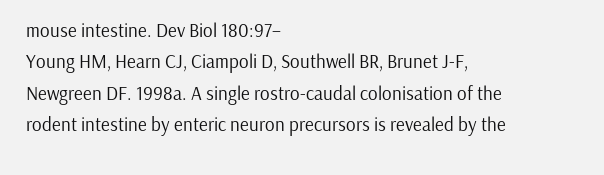mouse intestine. Dev Biol 180:97–
Young HM, Hearn CJ, Ciampoli D, Southwell BR, Brunet J-F,
Newgreen DF. 1998a. A single rostro-caudal colonisation of the
rodent intestine by enteric neuron precursors is revealed by the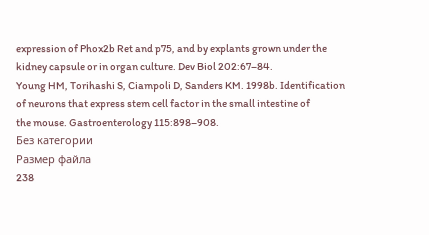expression of Phox2b Ret and p75, and by explants grown under the
kidney capsule or in organ culture. Dev Biol 202:67–84.
Young HM, Torihashi S, Ciampoli D, Sanders KM. 1998b. Identification of neurons that express stem cell factor in the small intestine of
the mouse. Gastroenterology 115:898–908.
Без категории
Размер файла
238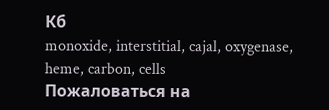Кб
monoxide, interstitial, cajal, oxygenase, heme, carbon, cells
Пожаловаться на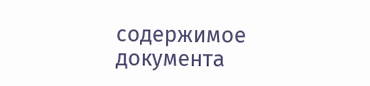содержимое документа